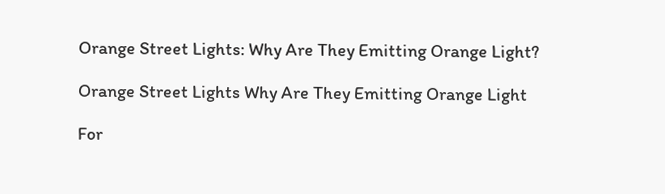Orange Street Lights: Why Are They Emitting Orange Light?

Orange Street Lights Why Are They Emitting Orange Light

For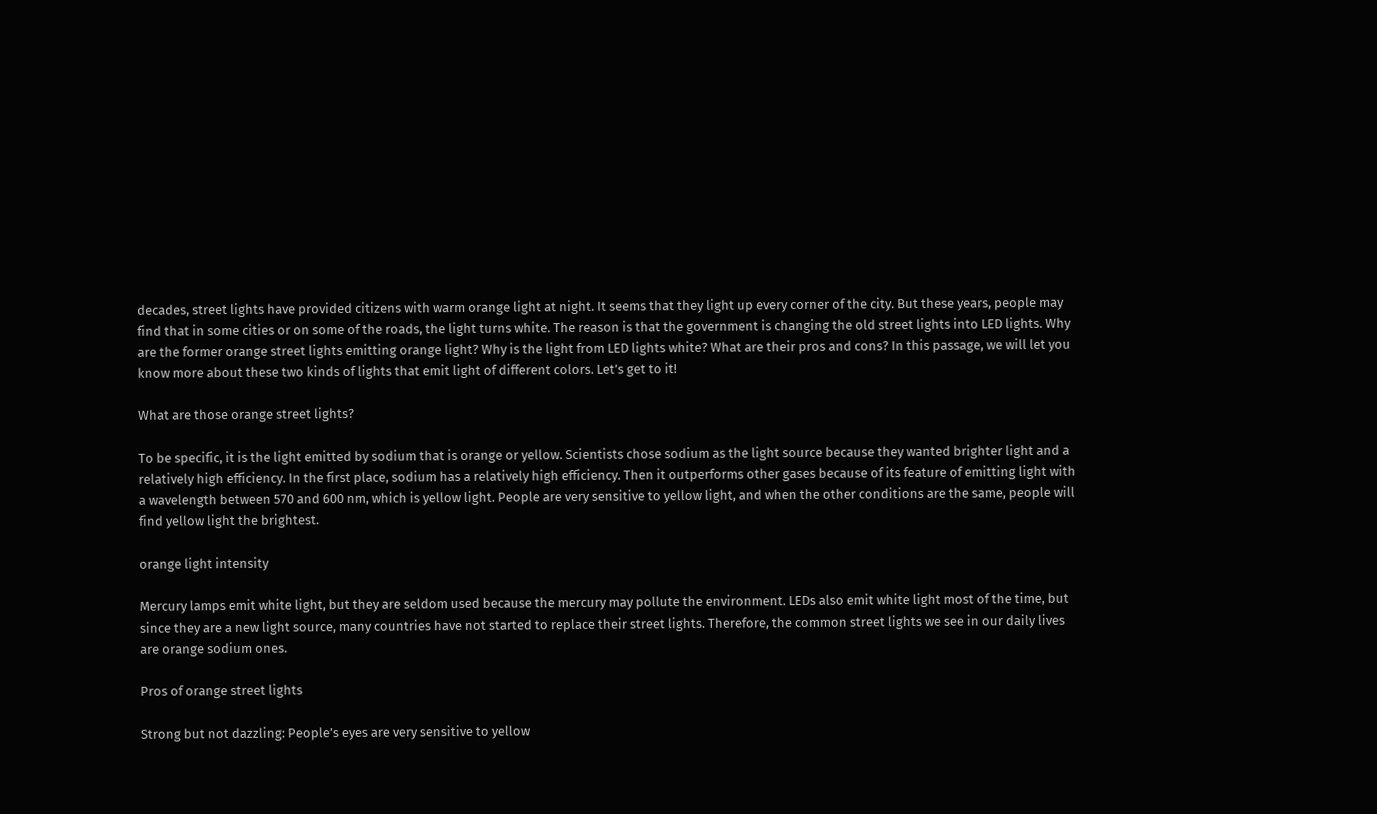decades, street lights have provided citizens with warm orange light at night. It seems that they light up every corner of the city. But these years, people may find that in some cities or on some of the roads, the light turns white. The reason is that the government is changing the old street lights into LED lights. Why are the former orange street lights emitting orange light? Why is the light from LED lights white? What are their pros and cons? In this passage, we will let you know more about these two kinds of lights that emit light of different colors. Let’s get to it!

What are those orange street lights?

To be specific, it is the light emitted by sodium that is orange or yellow. Scientists chose sodium as the light source because they wanted brighter light and a relatively high efficiency. In the first place, sodium has a relatively high efficiency. Then it outperforms other gases because of its feature of emitting light with a wavelength between 570 and 600 nm, which is yellow light. People are very sensitive to yellow light, and when the other conditions are the same, people will find yellow light the brightest.

orange light intensity

Mercury lamps emit white light, but they are seldom used because the mercury may pollute the environment. LEDs also emit white light most of the time, but since they are a new light source, many countries have not started to replace their street lights. Therefore, the common street lights we see in our daily lives are orange sodium ones.

Pros of orange street lights

Strong but not dazzling: People’s eyes are very sensitive to yellow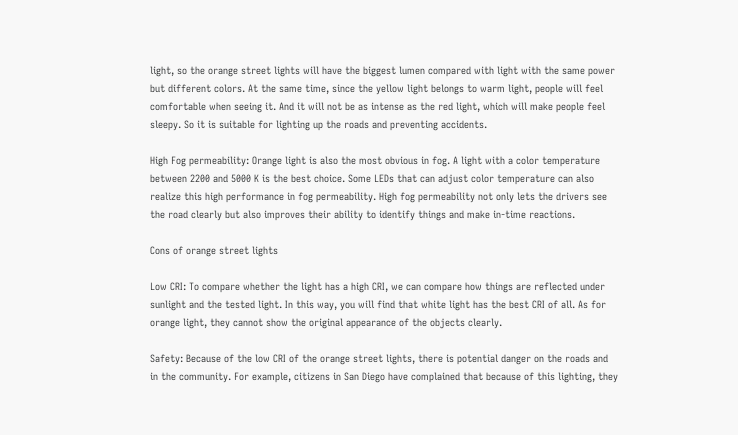light, so the orange street lights will have the biggest lumen compared with light with the same power but different colors. At the same time, since the yellow light belongs to warm light, people will feel comfortable when seeing it. And it will not be as intense as the red light, which will make people feel sleepy. So it is suitable for lighting up the roads and preventing accidents.

High Fog permeability: Orange light is also the most obvious in fog. A light with a color temperature between 2200 and 5000 K is the best choice. Some LEDs that can adjust color temperature can also realize this high performance in fog permeability. High fog permeability not only lets the drivers see the road clearly but also improves their ability to identify things and make in-time reactions.

Cons of orange street lights

Low CRI: To compare whether the light has a high CRI, we can compare how things are reflected under sunlight and the tested light. In this way, you will find that white light has the best CRI of all. As for orange light, they cannot show the original appearance of the objects clearly.

Safety: Because of the low CRI of the orange street lights, there is potential danger on the roads and in the community. For example, citizens in San Diego have complained that because of this lighting, they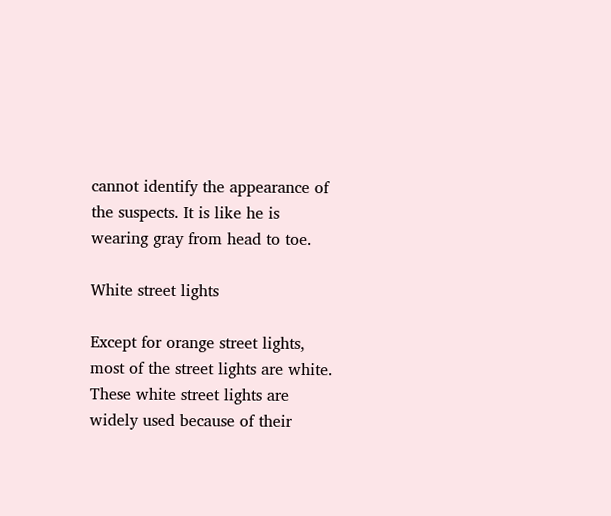cannot identify the appearance of the suspects. It is like he is wearing gray from head to toe.

White street lights

Except for orange street lights, most of the street lights are white. These white street lights are widely used because of their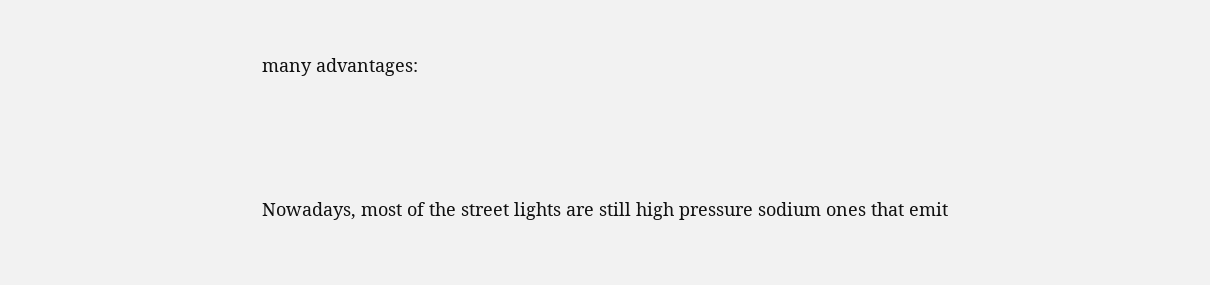many advantages:



Nowadays, most of the street lights are still high pressure sodium ones that emit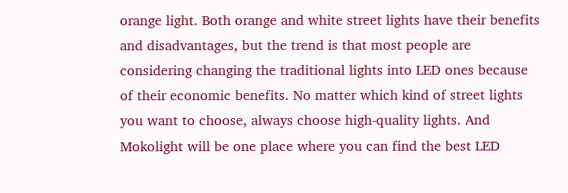orange light. Both orange and white street lights have their benefits and disadvantages, but the trend is that most people are considering changing the traditional lights into LED ones because of their economic benefits. No matter which kind of street lights you want to choose, always choose high-quality lights. And Mokolight will be one place where you can find the best LED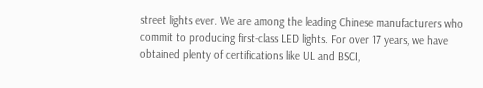street lights ever. We are among the leading Chinese manufacturers who commit to producing first-class LED lights. For over 17 years, we have obtained plenty of certifications like UL and BSCI,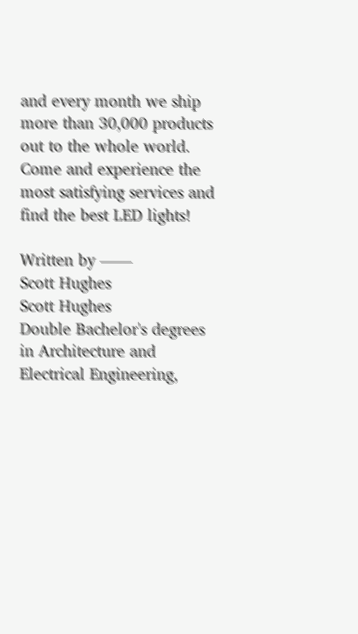and every month we ship more than 30,000 products out to the whole world. Come and experience the most satisfying services and find the best LED lights!

Written by ——
Scott Hughes
Scott Hughes
Double Bachelor's degrees in Architecture and Electrical Engineering,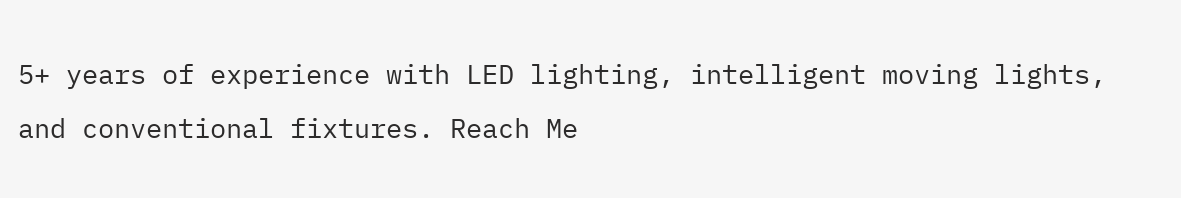5+ years of experience with LED lighting, intelligent moving lights, and conventional fixtures. Reach Me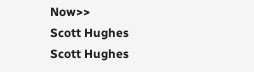Now>>
Scott Hughes
Scott Hughes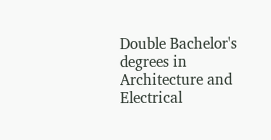Double Bachelor's degrees in Architecture and Electrical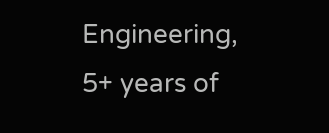Engineering, 5+ years of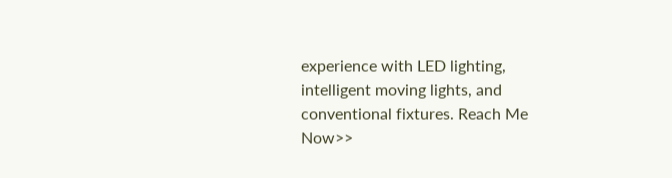experience with LED lighting, intelligent moving lights, and conventional fixtures. Reach Me Now>>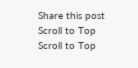Share this post
Scroll to Top
Scroll to Top